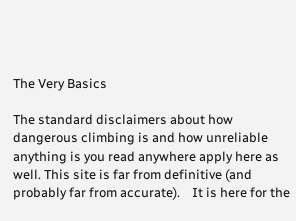The Very Basics

The standard disclaimers about how dangerous climbing is and how unreliable anything is you read anywhere apply here as well. This site is far from definitive (and probably far from accurate).    It is here for the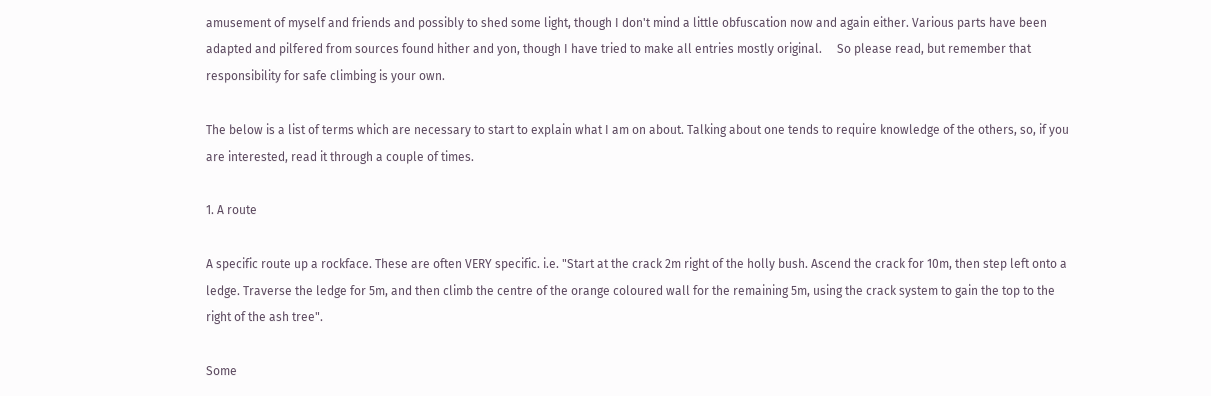amusement of myself and friends and possibly to shed some light, though I don't mind a little obfuscation now and again either. Various parts have been adapted and pilfered from sources found hither and yon, though I have tried to make all entries mostly original.     So please read, but remember that responsibility for safe climbing is your own.

The below is a list of terms which are necessary to start to explain what I am on about. Talking about one tends to require knowledge of the others, so, if you are interested, read it through a couple of times.

1. A route

A specific route up a rockface. These are often VERY specific. i.e. "Start at the crack 2m right of the holly bush. Ascend the crack for 10m, then step left onto a ledge. Traverse the ledge for 5m, and then climb the centre of the orange coloured wall for the remaining 5m, using the crack system to gain the top to the right of the ash tree".

Some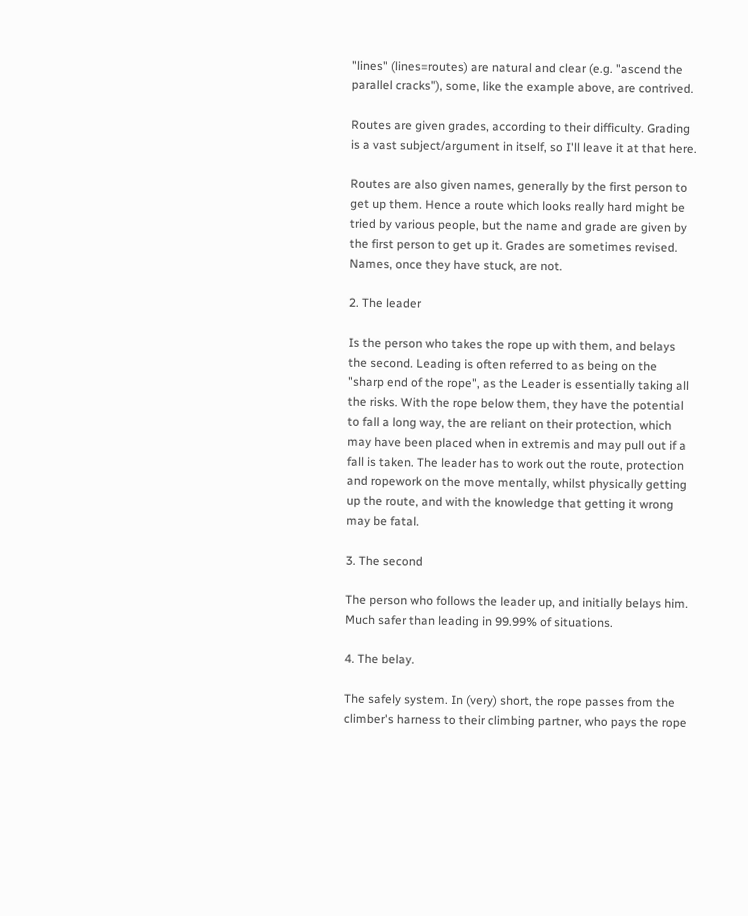"lines" (lines=routes) are natural and clear (e.g. "ascend the parallel cracks"), some, like the example above, are contrived.

Routes are given grades, according to their difficulty. Grading is a vast subject/argument in itself, so I'll leave it at that here.

Routes are also given names, generally by the first person to get up them. Hence a route which looks really hard might be tried by various people, but the name and grade are given by the first person to get up it. Grades are sometimes revised. Names, once they have stuck, are not.

2. The leader

Is the person who takes the rope up with them, and belays the second. Leading is often referred to as being on the "sharp end of the rope", as the Leader is essentially taking all the risks. With the rope below them, they have the potential to fall a long way, the are reliant on their protection, which may have been placed when in extremis and may pull out if a fall is taken. The leader has to work out the route, protection and ropework on the move mentally, whilst physically getting up the route, and with the knowledge that getting it wrong may be fatal.

3. The second

The person who follows the leader up, and initially belays him. Much safer than leading in 99.99% of situations.

4. The belay.

The safely system. In (very) short, the rope passes from the climber's harness to their climbing partner, who pays the rope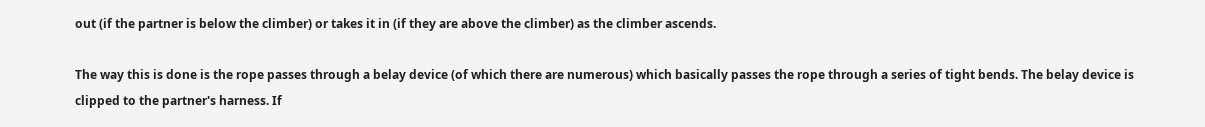out (if the partner is below the climber) or takes it in (if they are above the climber) as the climber ascends.

The way this is done is the rope passes through a belay device (of which there are numerous) which basically passes the rope through a series of tight bends. The belay device is clipped to the partner's harness. If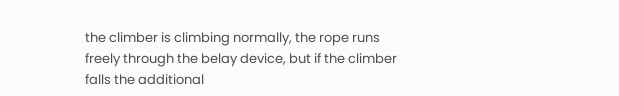the climber is climbing normally, the rope runs freely through the belay device, but if the climber falls the additional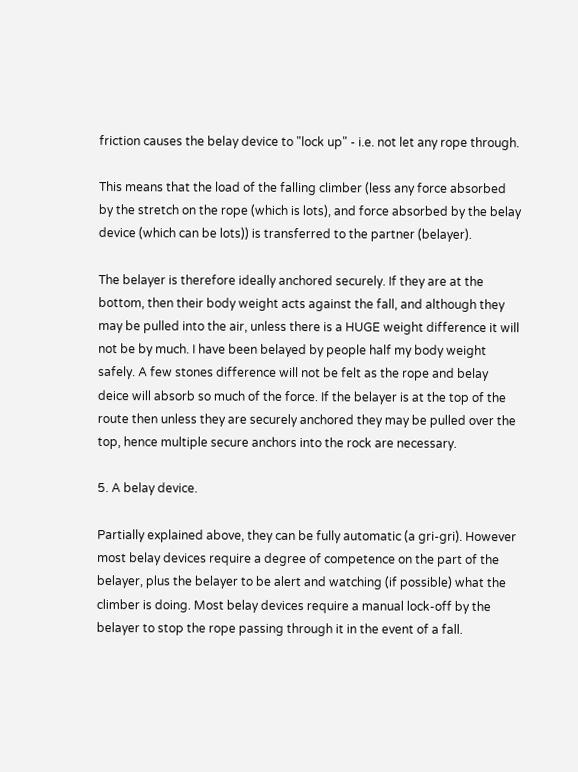friction causes the belay device to "lock up" - i.e. not let any rope through.

This means that the load of the falling climber (less any force absorbed by the stretch on the rope (which is lots), and force absorbed by the belay device (which can be lots)) is transferred to the partner (belayer).

The belayer is therefore ideally anchored securely. If they are at the bottom, then their body weight acts against the fall, and although they may be pulled into the air, unless there is a HUGE weight difference it will not be by much. I have been belayed by people half my body weight safely. A few stones difference will not be felt as the rope and belay deice will absorb so much of the force. If the belayer is at the top of the route then unless they are securely anchored they may be pulled over the top, hence multiple secure anchors into the rock are necessary.

5. A belay device.

Partially explained above, they can be fully automatic (a gri-gri). However most belay devices require a degree of competence on the part of the belayer, plus the belayer to be alert and watching (if possible) what the climber is doing. Most belay devices require a manual lock-off by the belayer to stop the rope passing through it in the event of a fall.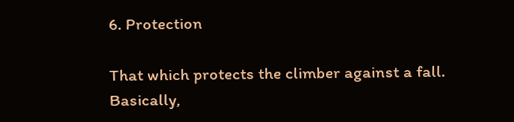6. Protection

That which protects the climber against a fall. Basically,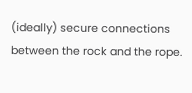(ideally) secure connections between the rock and the rope.